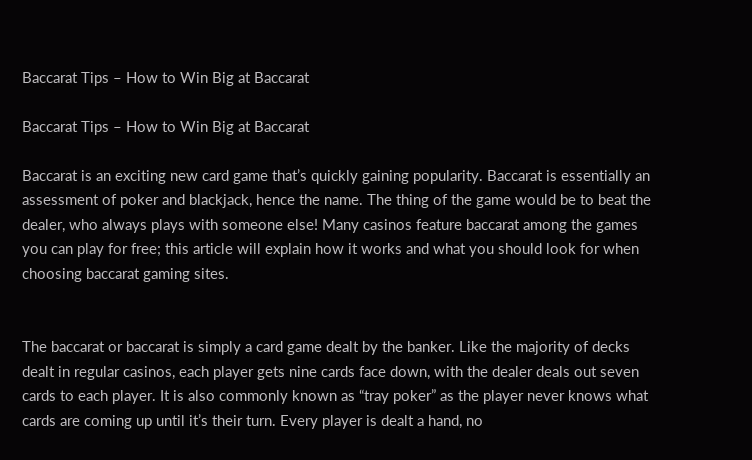Baccarat Tips – How to Win Big at Baccarat

Baccarat Tips – How to Win Big at Baccarat

Baccarat is an exciting new card game that’s quickly gaining popularity. Baccarat is essentially an assessment of poker and blackjack, hence the name. The thing of the game would be to beat the dealer, who always plays with someone else! Many casinos feature baccarat among the games you can play for free; this article will explain how it works and what you should look for when choosing baccarat gaming sites.


The baccarat or baccarat is simply a card game dealt by the banker. Like the majority of decks dealt in regular casinos, each player gets nine cards face down, with the dealer deals out seven cards to each player. It is also commonly known as “tray poker” as the player never knows what cards are coming up until it’s their turn. Every player is dealt a hand, no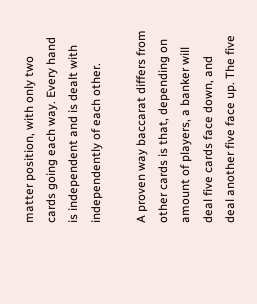matter position, with only two cards going each way. Every hand is independent and is dealt with independently of each other.

A proven way baccarat differs from other cards is that, depending on amount of players, a banker will deal five cards face down, and deal another five face up. The five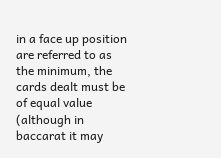in a face up position are referred to as the minimum, the cards dealt must be of equal value (although in baccarat it may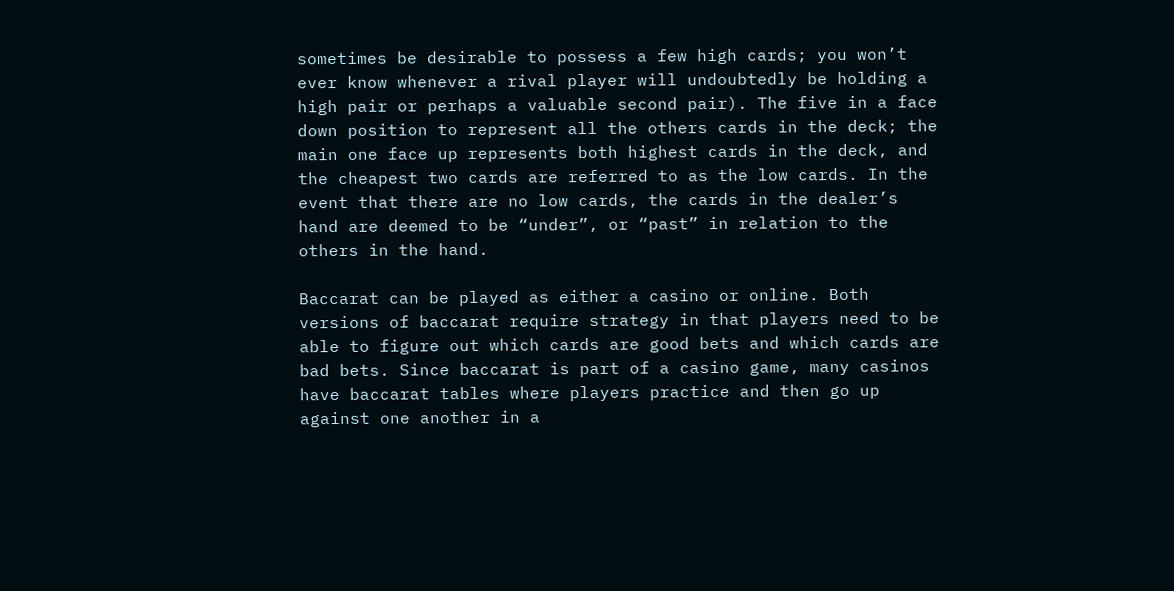sometimes be desirable to possess a few high cards; you won’t ever know whenever a rival player will undoubtedly be holding a high pair or perhaps a valuable second pair). The five in a face down position to represent all the others cards in the deck; the main one face up represents both highest cards in the deck, and the cheapest two cards are referred to as the low cards. In the event that there are no low cards, the cards in the dealer’s hand are deemed to be “under”, or “past” in relation to the others in the hand.

Baccarat can be played as either a casino or online. Both versions of baccarat require strategy in that players need to be able to figure out which cards are good bets and which cards are bad bets. Since baccarat is part of a casino game, many casinos have baccarat tables where players practice and then go up against one another in a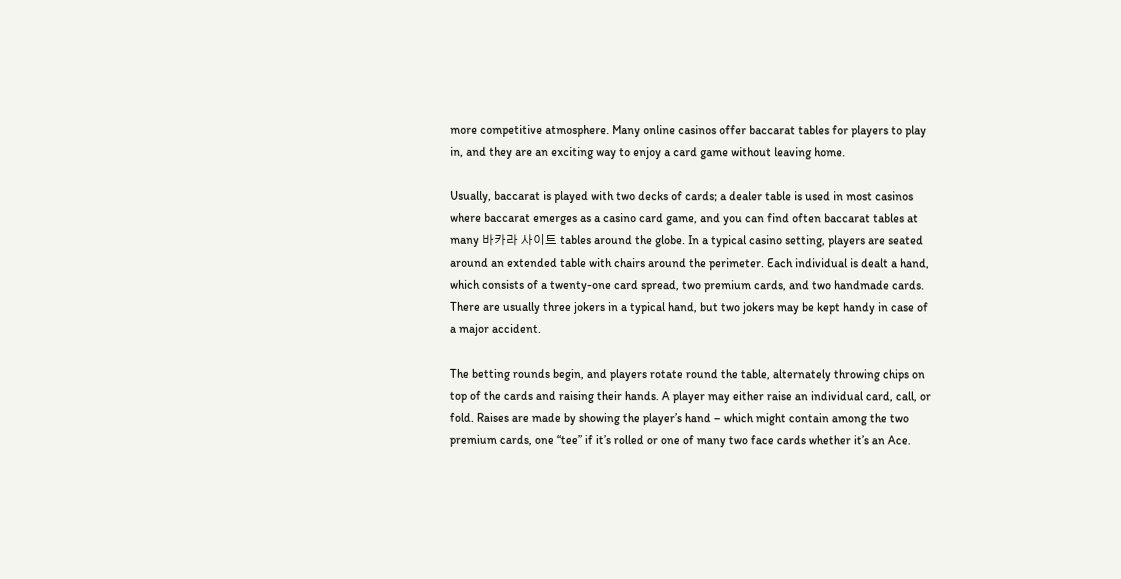more competitive atmosphere. Many online casinos offer baccarat tables for players to play in, and they are an exciting way to enjoy a card game without leaving home.

Usually, baccarat is played with two decks of cards; a dealer table is used in most casinos where baccarat emerges as a casino card game, and you can find often baccarat tables at many 바카라 사이트 tables around the globe. In a typical casino setting, players are seated around an extended table with chairs around the perimeter. Each individual is dealt a hand, which consists of a twenty-one card spread, two premium cards, and two handmade cards. There are usually three jokers in a typical hand, but two jokers may be kept handy in case of a major accident.

The betting rounds begin, and players rotate round the table, alternately throwing chips on top of the cards and raising their hands. A player may either raise an individual card, call, or fold. Raises are made by showing the player’s hand – which might contain among the two premium cards, one “tee” if it’s rolled or one of many two face cards whether it’s an Ace.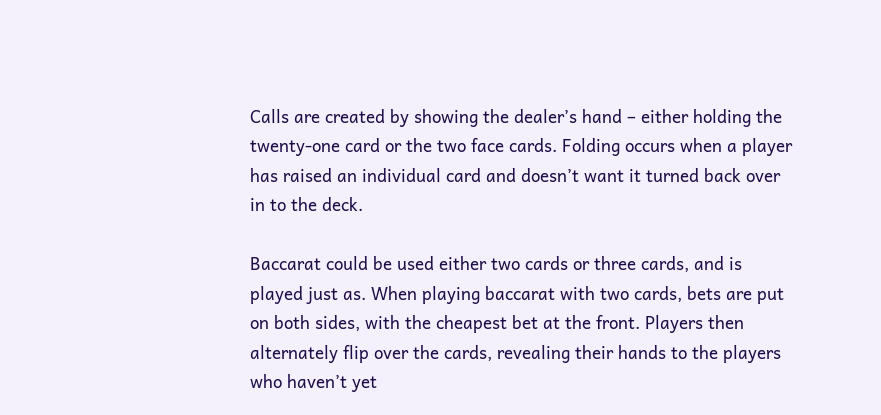Calls are created by showing the dealer’s hand – either holding the twenty-one card or the two face cards. Folding occurs when a player has raised an individual card and doesn’t want it turned back over in to the deck.

Baccarat could be used either two cards or three cards, and is played just as. When playing baccarat with two cards, bets are put on both sides, with the cheapest bet at the front. Players then alternately flip over the cards, revealing their hands to the players who haven’t yet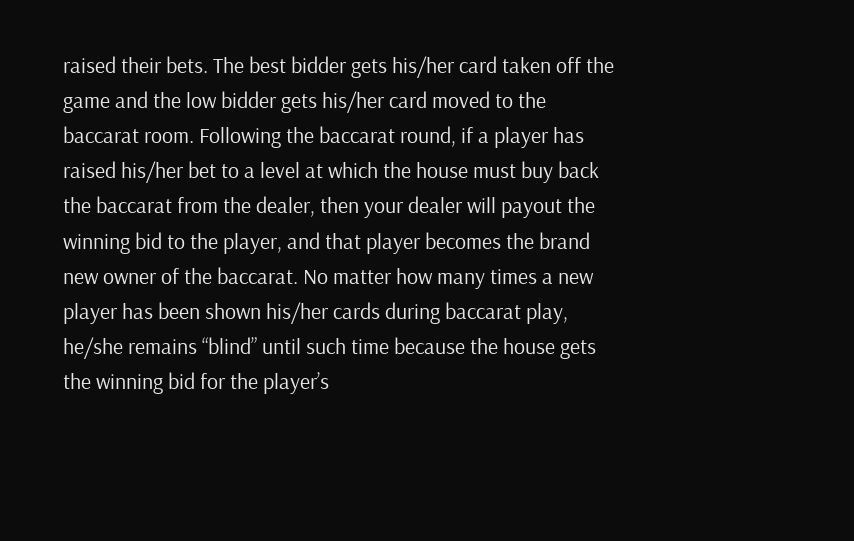raised their bets. The best bidder gets his/her card taken off the game and the low bidder gets his/her card moved to the baccarat room. Following the baccarat round, if a player has raised his/her bet to a level at which the house must buy back the baccarat from the dealer, then your dealer will payout the winning bid to the player, and that player becomes the brand new owner of the baccarat. No matter how many times a new player has been shown his/her cards during baccarat play, he/she remains “blind” until such time because the house gets the winning bid for the player’s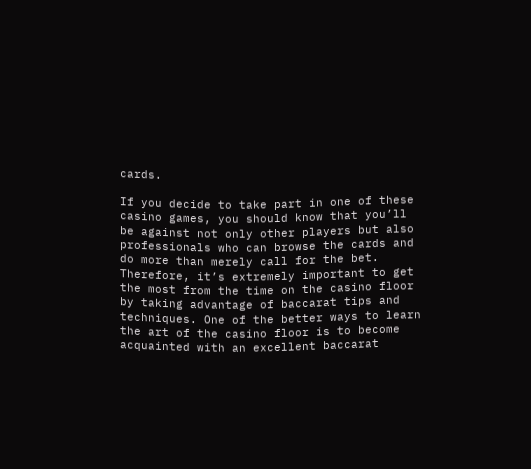cards.

If you decide to take part in one of these casino games, you should know that you’ll be against not only other players but also professionals who can browse the cards and do more than merely call for the bet. Therefore, it’s extremely important to get the most from the time on the casino floor by taking advantage of baccarat tips and techniques. One of the better ways to learn the art of the casino floor is to become acquainted with an excellent baccarat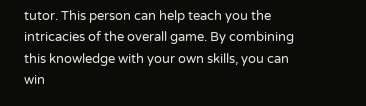tutor. This person can help teach you the intricacies of the overall game. By combining this knowledge with your own skills, you can win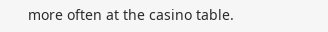more often at the casino table.